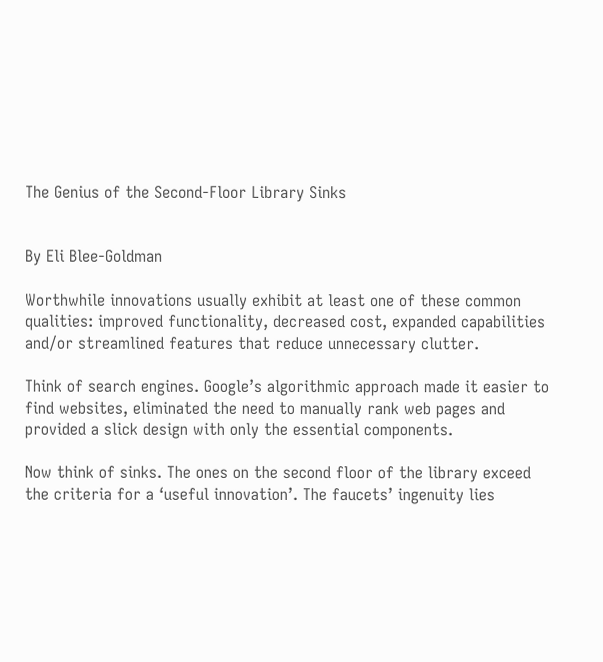The Genius of the Second-Floor Library Sinks


By Eli Blee-Goldman

Worthwhile innovations usually exhibit at least one of these common qualities: improved functionality, decreased cost, expanded capabilities and/or streamlined features that reduce unnecessary clutter.

Think of search engines. Google’s algorithmic approach made it easier to find websites, eliminated the need to manually rank web pages and provided a slick design with only the essential components.

Now think of sinks. The ones on the second floor of the library exceed the criteria for a ‘useful innovation’. The faucets’ ingenuity lies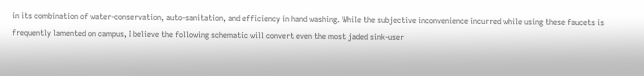in its combination of water-conservation, auto-sanitation, and efficiency in hand washing. While the subjective inconvenience incurred while using these faucets is frequently lamented on campus, I believe the following schematic will convert even the most jaded sink-user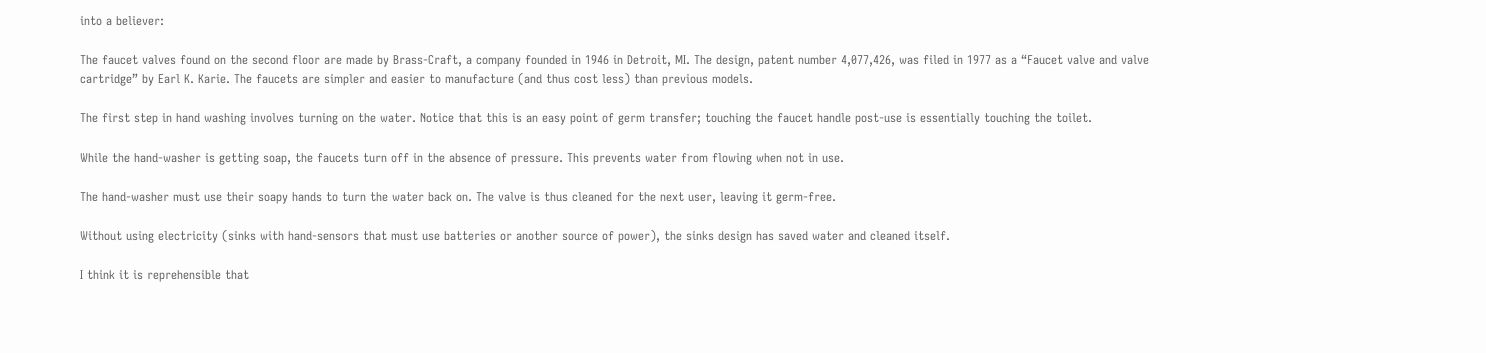into a believer:

The faucet valves found on the second floor are made by Brass-Craft, a company founded in 1946 in Detroit, MI. The design, patent number 4,077,426, was filed in 1977 as a “Faucet valve and valve cartridge” by Earl K. Karie. The faucets are simpler and easier to manufacture (and thus cost less) than previous models.

The first step in hand washing involves turning on the water. Notice that this is an easy point of germ transfer; touching the faucet handle post-use is essentially touching the toilet.

While the hand-washer is getting soap, the faucets turn off in the absence of pressure. This prevents water from flowing when not in use.

The hand-washer must use their soapy hands to turn the water back on. The valve is thus cleaned for the next user, leaving it germ-free.

Without using electricity (sinks with hand-sensors that must use batteries or another source of power), the sinks design has saved water and cleaned itself.

I think it is reprehensible that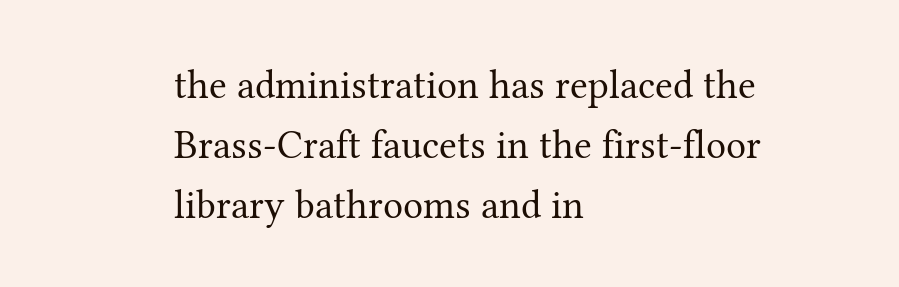the administration has replaced the Brass-Craft faucets in the first-floor library bathrooms and in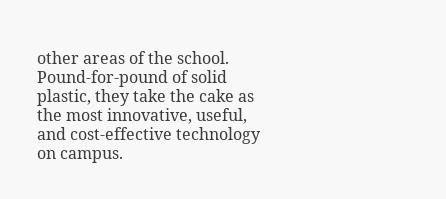other areas of the school. Pound-for-pound of solid plastic, they take the cake as the most innovative, useful, and cost-effective technology on campus.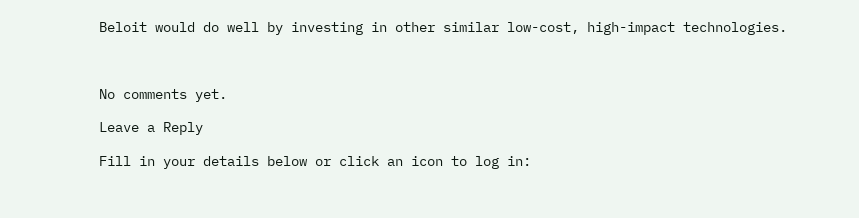Beloit would do well by investing in other similar low-cost, high-impact technologies.



No comments yet.

Leave a Reply

Fill in your details below or click an icon to log in: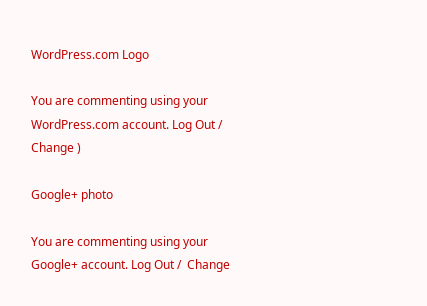WordPress.com Logo

You are commenting using your WordPress.com account. Log Out /  Change )

Google+ photo

You are commenting using your Google+ account. Log Out /  Change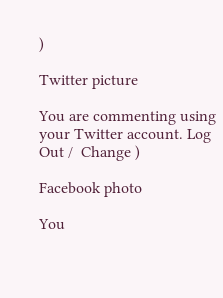)

Twitter picture

You are commenting using your Twitter account. Log Out /  Change )

Facebook photo

You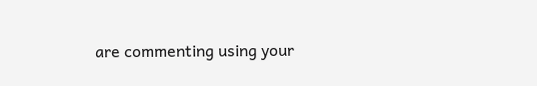are commenting using your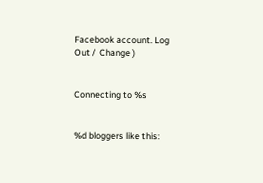Facebook account. Log Out /  Change )


Connecting to %s


%d bloggers like this: